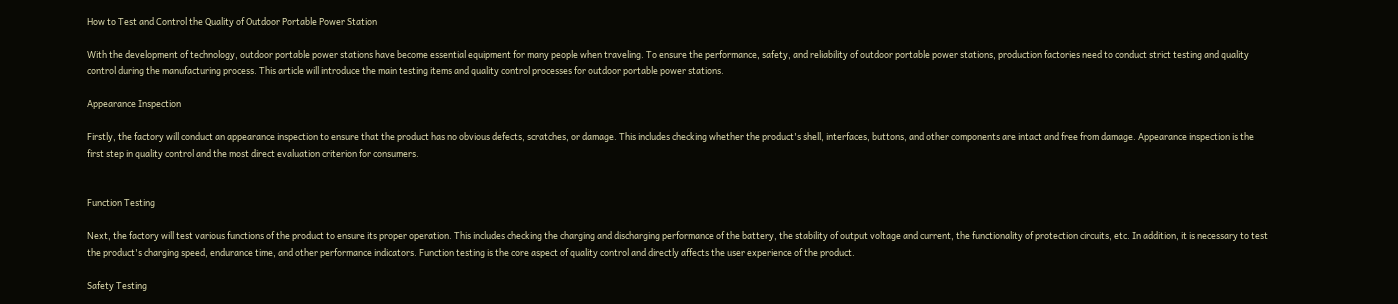How to Test and Control the Quality of Outdoor Portable Power Station

With the development of technology, outdoor portable power stations have become essential equipment for many people when traveling. To ensure the performance, safety, and reliability of outdoor portable power stations, production factories need to conduct strict testing and quality control during the manufacturing process. This article will introduce the main testing items and quality control processes for outdoor portable power stations.

Appearance Inspection

Firstly, the factory will conduct an appearance inspection to ensure that the product has no obvious defects, scratches, or damage. This includes checking whether the product's shell, interfaces, buttons, and other components are intact and free from damage. Appearance inspection is the first step in quality control and the most direct evaluation criterion for consumers.


Function Testing

Next, the factory will test various functions of the product to ensure its proper operation. This includes checking the charging and discharging performance of the battery, the stability of output voltage and current, the functionality of protection circuits, etc. In addition, it is necessary to test the product's charging speed, endurance time, and other performance indicators. Function testing is the core aspect of quality control and directly affects the user experience of the product.

Safety Testing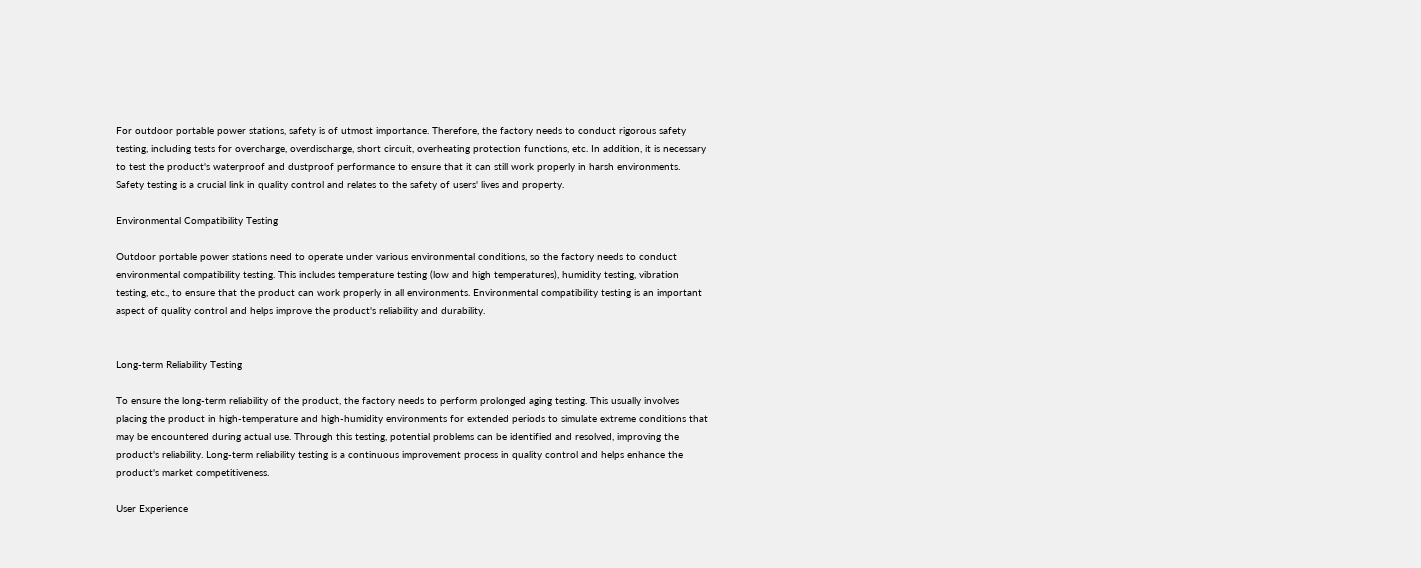For outdoor portable power stations, safety is of utmost importance. Therefore, the factory needs to conduct rigorous safety testing, including tests for overcharge, overdischarge, short circuit, overheating protection functions, etc. In addition, it is necessary to test the product's waterproof and dustproof performance to ensure that it can still work properly in harsh environments. Safety testing is a crucial link in quality control and relates to the safety of users' lives and property.

Environmental Compatibility Testing

Outdoor portable power stations need to operate under various environmental conditions, so the factory needs to conduct environmental compatibility testing. This includes temperature testing (low and high temperatures), humidity testing, vibration testing, etc., to ensure that the product can work properly in all environments. Environmental compatibility testing is an important aspect of quality control and helps improve the product's reliability and durability.


Long-term Reliability Testing

To ensure the long-term reliability of the product, the factory needs to perform prolonged aging testing. This usually involves placing the product in high-temperature and high-humidity environments for extended periods to simulate extreme conditions that may be encountered during actual use. Through this testing, potential problems can be identified and resolved, improving the product's reliability. Long-term reliability testing is a continuous improvement process in quality control and helps enhance the product's market competitiveness.

User Experience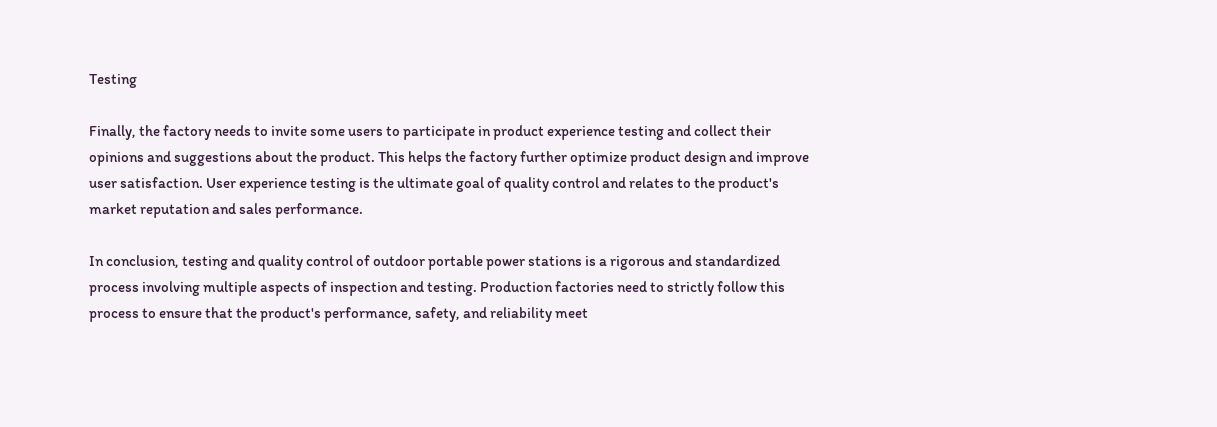Testing

Finally, the factory needs to invite some users to participate in product experience testing and collect their opinions and suggestions about the product. This helps the factory further optimize product design and improve user satisfaction. User experience testing is the ultimate goal of quality control and relates to the product's market reputation and sales performance.

In conclusion, testing and quality control of outdoor portable power stations is a rigorous and standardized process involving multiple aspects of inspection and testing. Production factories need to strictly follow this process to ensure that the product's performance, safety, and reliability meet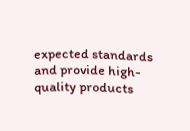expected standards and provide high-quality products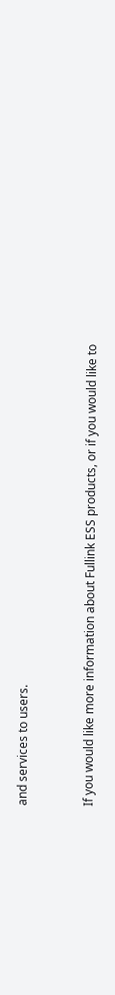and services to users.


If you would like more information about Fullink ESS products, or if you would like to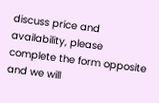discuss price and availability, please complete the form opposite and we will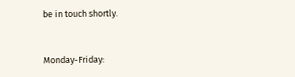be in touch shortly.


Monday-Friday: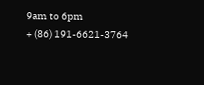9am to 6pm
+ (86) 191-6621-3764